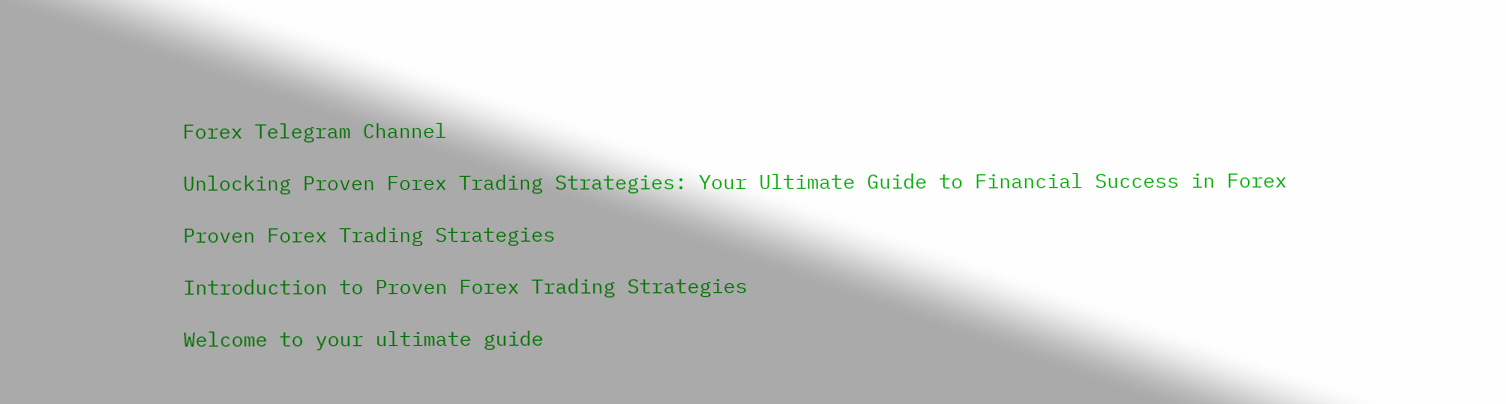Forex Telegram Channel

Unlocking Proven Forex Trading Strategies: Your Ultimate Guide to Financial Success in Forex

Proven Forex Trading Strategies

Introduction to Proven Forex Trading Strategies

Welcome to your ultimate guide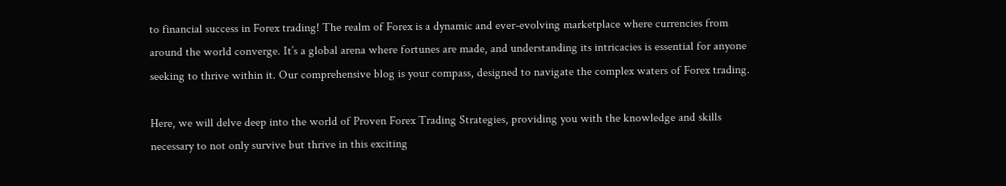to financial success in Forex trading! The realm of Forex is a dynamic and ever-evolving marketplace where currencies from around the world converge. It’s a global arena where fortunes are made, and understanding its intricacies is essential for anyone seeking to thrive within it. Our comprehensive blog is your compass, designed to navigate the complex waters of Forex trading.

Here, we will delve deep into the world of Proven Forex Trading Strategies, providing you with the knowledge and skills necessary to not only survive but thrive in this exciting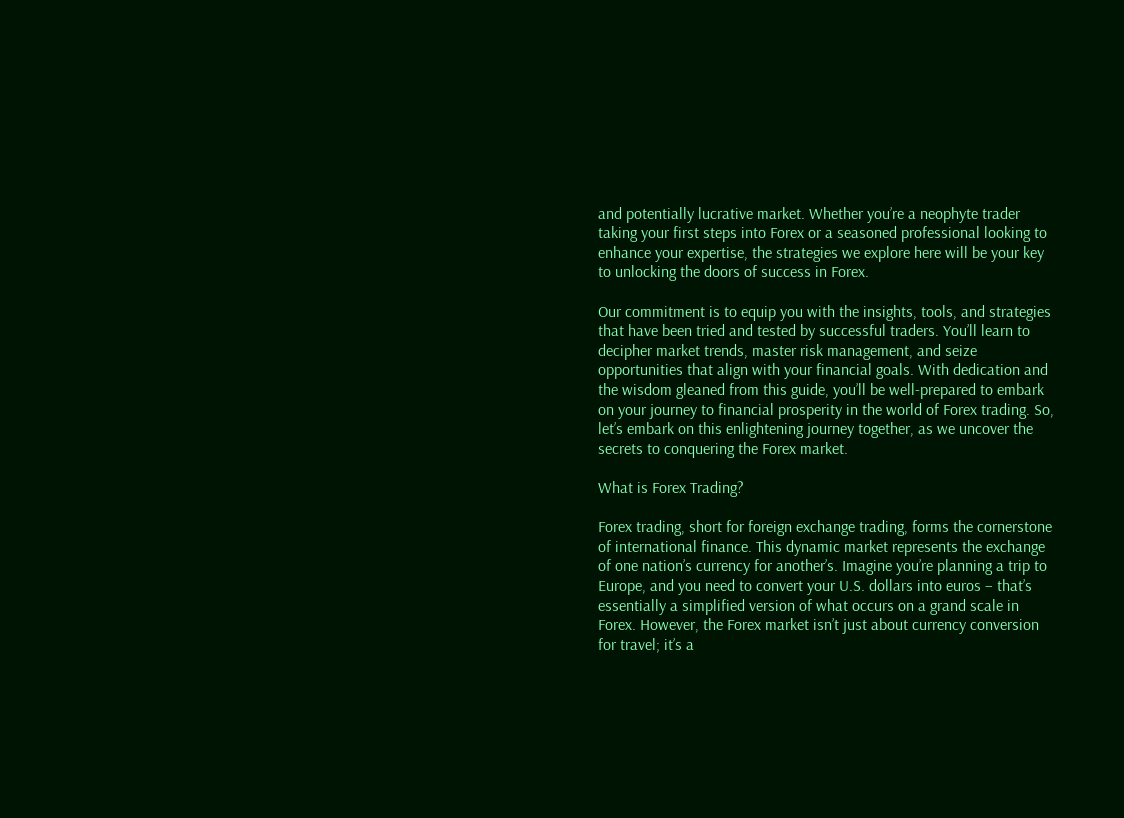and potentially lucrative market. Whether you’re a neophyte trader taking your first steps into Forex or a seasoned professional looking to enhance your expertise, the strategies we explore here will be your key to unlocking the doors of success in Forex.

Our commitment is to equip you with the insights, tools, and strategies that have been tried and tested by successful traders. You’ll learn to decipher market trends, master risk management, and seize opportunities that align with your financial goals. With dedication and the wisdom gleaned from this guide, you’ll be well-prepared to embark on your journey to financial prosperity in the world of Forex trading. So, let’s embark on this enlightening journey together, as we uncover the secrets to conquering the Forex market.

What is Forex Trading?

Forex trading, short for foreign exchange trading, forms the cornerstone of international finance. This dynamic market represents the exchange of one nation’s currency for another’s. Imagine you’re planning a trip to Europe, and you need to convert your U.S. dollars into euros – that’s essentially a simplified version of what occurs on a grand scale in Forex. However, the Forex market isn’t just about currency conversion for travel; it’s a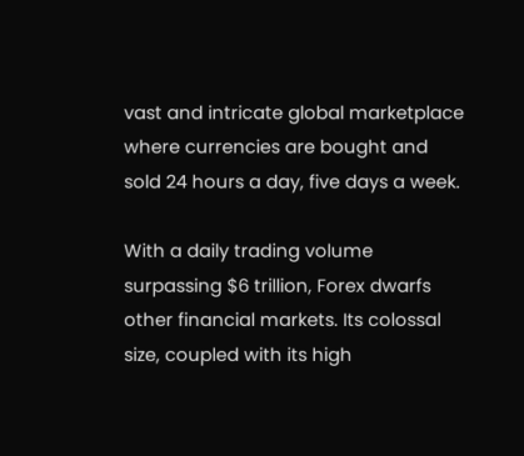vast and intricate global marketplace where currencies are bought and sold 24 hours a day, five days a week.

With a daily trading volume surpassing $6 trillion, Forex dwarfs other financial markets. Its colossal size, coupled with its high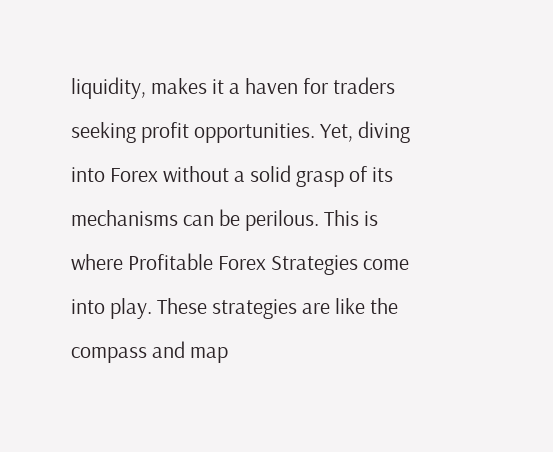liquidity, makes it a haven for traders seeking profit opportunities. Yet, diving into Forex without a solid grasp of its mechanisms can be perilous. This is where Profitable Forex Strategies come into play. These strategies are like the compass and map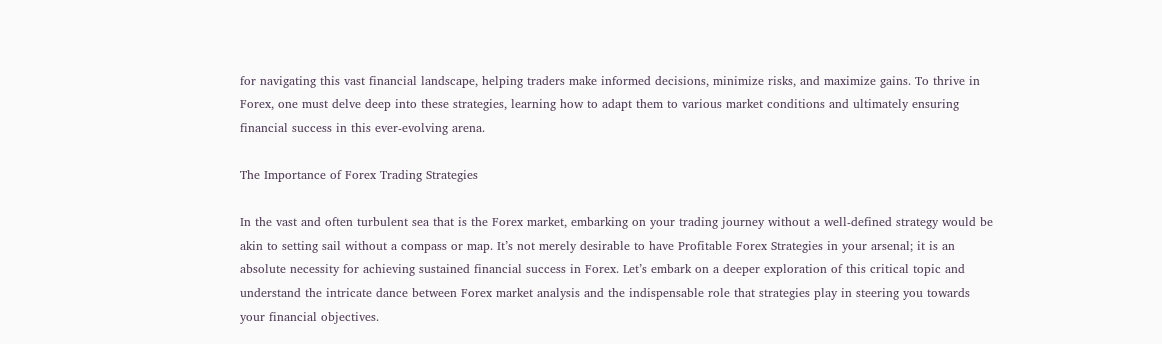for navigating this vast financial landscape, helping traders make informed decisions, minimize risks, and maximize gains. To thrive in Forex, one must delve deep into these strategies, learning how to adapt them to various market conditions and ultimately ensuring financial success in this ever-evolving arena.

The Importance of Forex Trading Strategies

In the vast and often turbulent sea that is the Forex market, embarking on your trading journey without a well-defined strategy would be akin to setting sail without a compass or map. It’s not merely desirable to have Profitable Forex Strategies in your arsenal; it is an absolute necessity for achieving sustained financial success in Forex. Let’s embark on a deeper exploration of this critical topic and understand the intricate dance between Forex market analysis and the indispensable role that strategies play in steering you towards your financial objectives.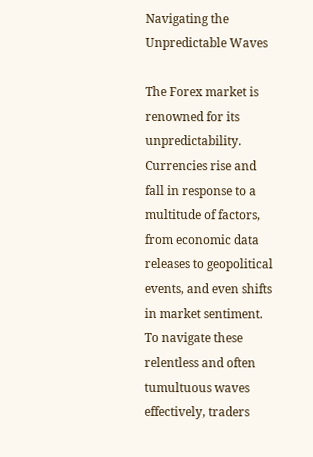Navigating the Unpredictable Waves

The Forex market is renowned for its unpredictability. Currencies rise and fall in response to a multitude of factors, from economic data releases to geopolitical events, and even shifts in market sentiment. To navigate these relentless and often tumultuous waves effectively, traders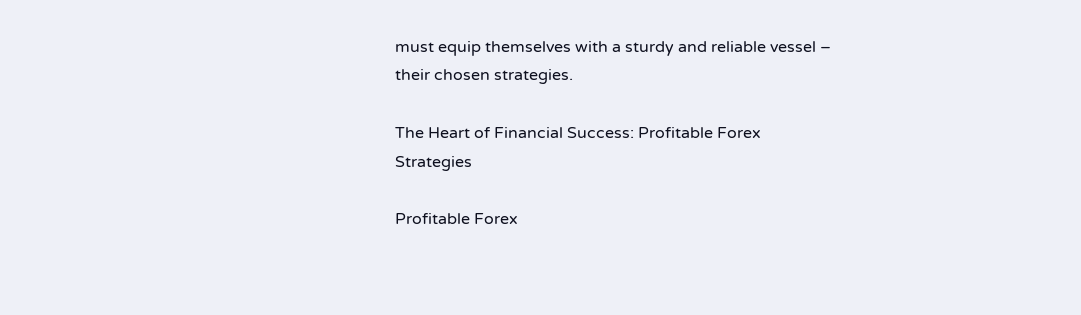must equip themselves with a sturdy and reliable vessel – their chosen strategies.

The Heart of Financial Success: Profitable Forex Strategies

Profitable Forex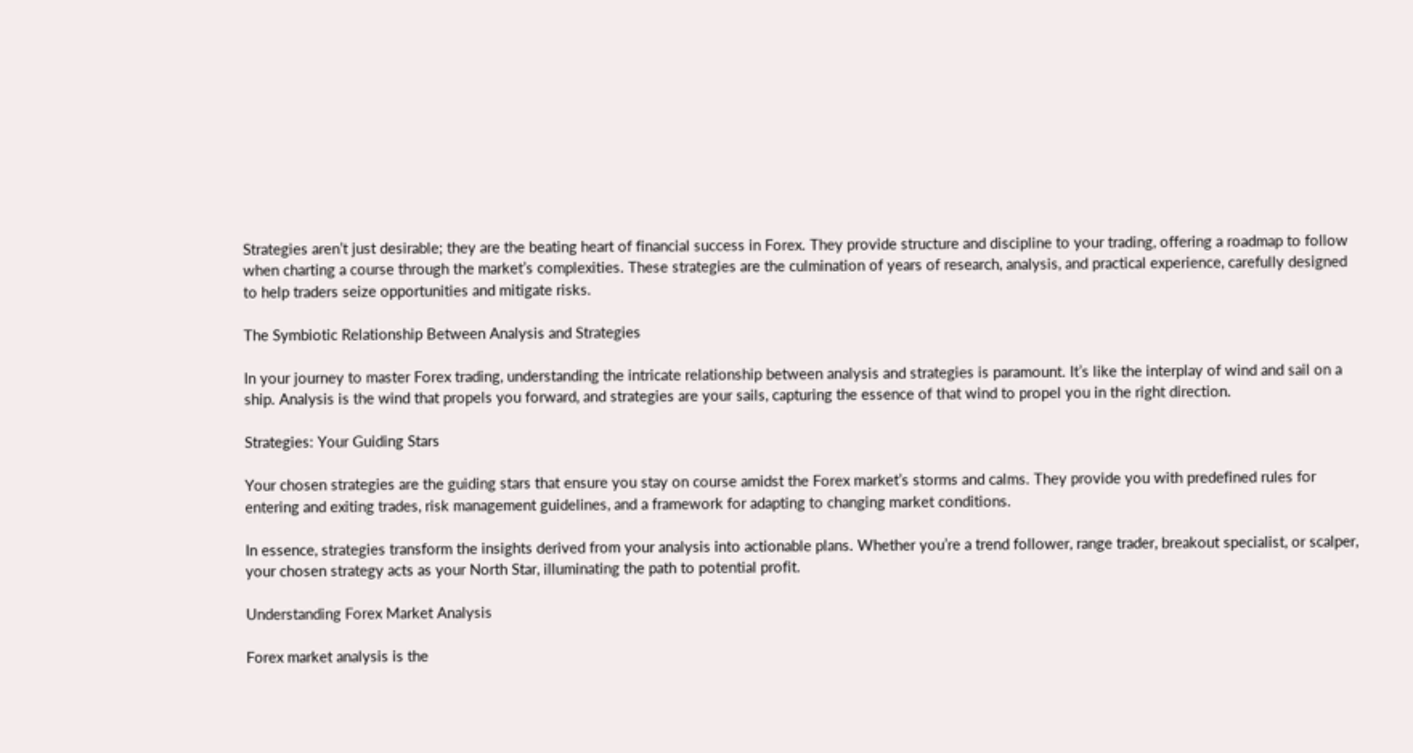Strategies aren’t just desirable; they are the beating heart of financial success in Forex. They provide structure and discipline to your trading, offering a roadmap to follow when charting a course through the market’s complexities. These strategies are the culmination of years of research, analysis, and practical experience, carefully designed to help traders seize opportunities and mitigate risks.

The Symbiotic Relationship Between Analysis and Strategies

In your journey to master Forex trading, understanding the intricate relationship between analysis and strategies is paramount. It’s like the interplay of wind and sail on a ship. Analysis is the wind that propels you forward, and strategies are your sails, capturing the essence of that wind to propel you in the right direction.

Strategies: Your Guiding Stars

Your chosen strategies are the guiding stars that ensure you stay on course amidst the Forex market’s storms and calms. They provide you with predefined rules for entering and exiting trades, risk management guidelines, and a framework for adapting to changing market conditions.

In essence, strategies transform the insights derived from your analysis into actionable plans. Whether you’re a trend follower, range trader, breakout specialist, or scalper, your chosen strategy acts as your North Star, illuminating the path to potential profit.

Understanding Forex Market Analysis

Forex market analysis is the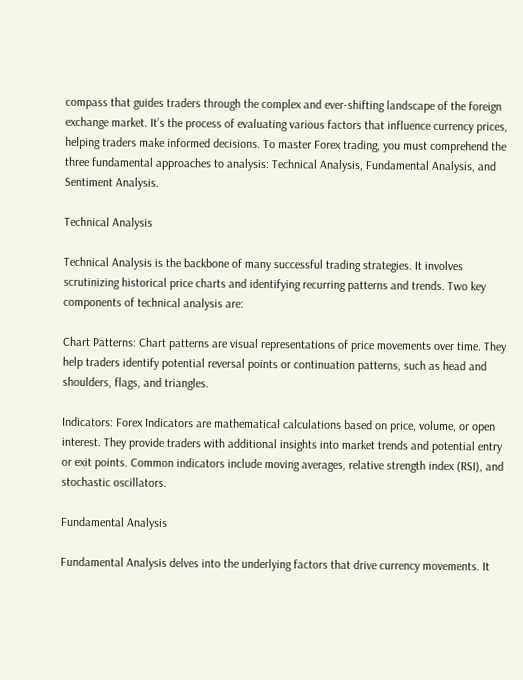compass that guides traders through the complex and ever-shifting landscape of the foreign exchange market. It’s the process of evaluating various factors that influence currency prices, helping traders make informed decisions. To master Forex trading, you must comprehend the three fundamental approaches to analysis: Technical Analysis, Fundamental Analysis, and Sentiment Analysis.

Technical Analysis

Technical Analysis is the backbone of many successful trading strategies. It involves scrutinizing historical price charts and identifying recurring patterns and trends. Two key components of technical analysis are:

Chart Patterns: Chart patterns are visual representations of price movements over time. They help traders identify potential reversal points or continuation patterns, such as head and shoulders, flags, and triangles.

Indicators: Forex Indicators are mathematical calculations based on price, volume, or open interest. They provide traders with additional insights into market trends and potential entry or exit points. Common indicators include moving averages, relative strength index (RSI), and stochastic oscillators.

Fundamental Analysis

Fundamental Analysis delves into the underlying factors that drive currency movements. It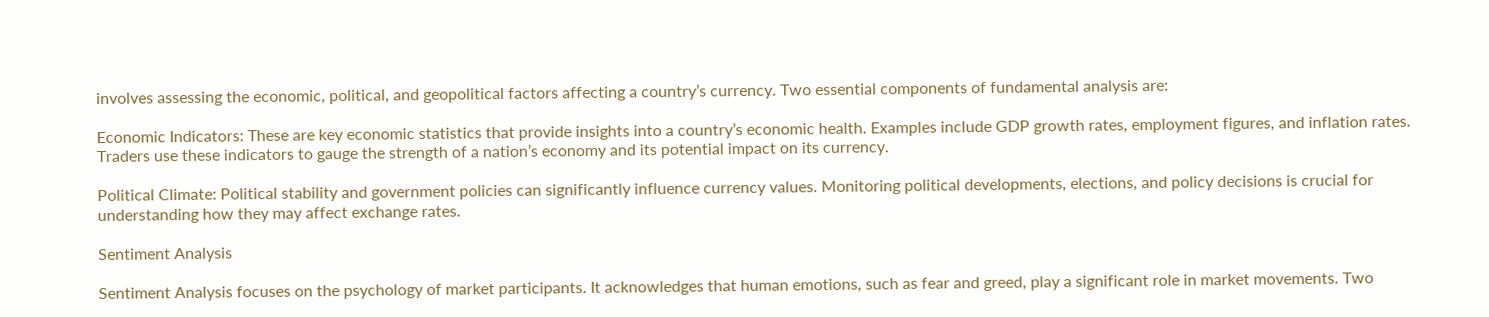involves assessing the economic, political, and geopolitical factors affecting a country’s currency. Two essential components of fundamental analysis are:

Economic Indicators: These are key economic statistics that provide insights into a country’s economic health. Examples include GDP growth rates, employment figures, and inflation rates. Traders use these indicators to gauge the strength of a nation’s economy and its potential impact on its currency.

Political Climate: Political stability and government policies can significantly influence currency values. Monitoring political developments, elections, and policy decisions is crucial for understanding how they may affect exchange rates.

Sentiment Analysis

Sentiment Analysis focuses on the psychology of market participants. It acknowledges that human emotions, such as fear and greed, play a significant role in market movements. Two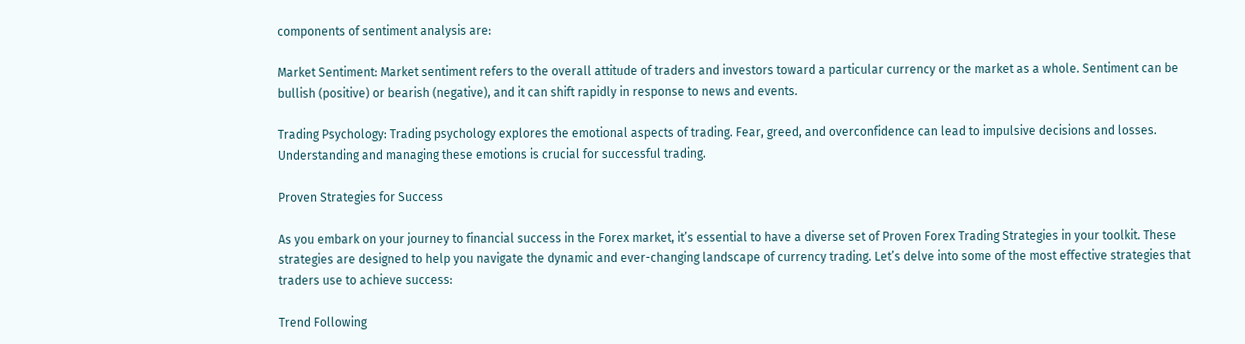components of sentiment analysis are:

Market Sentiment: Market sentiment refers to the overall attitude of traders and investors toward a particular currency or the market as a whole. Sentiment can be bullish (positive) or bearish (negative), and it can shift rapidly in response to news and events.

Trading Psychology: Trading psychology explores the emotional aspects of trading. Fear, greed, and overconfidence can lead to impulsive decisions and losses. Understanding and managing these emotions is crucial for successful trading.

Proven Strategies for Success

As you embark on your journey to financial success in the Forex market, it’s essential to have a diverse set of Proven Forex Trading Strategies in your toolkit. These strategies are designed to help you navigate the dynamic and ever-changing landscape of currency trading. Let’s delve into some of the most effective strategies that traders use to achieve success:

Trend Following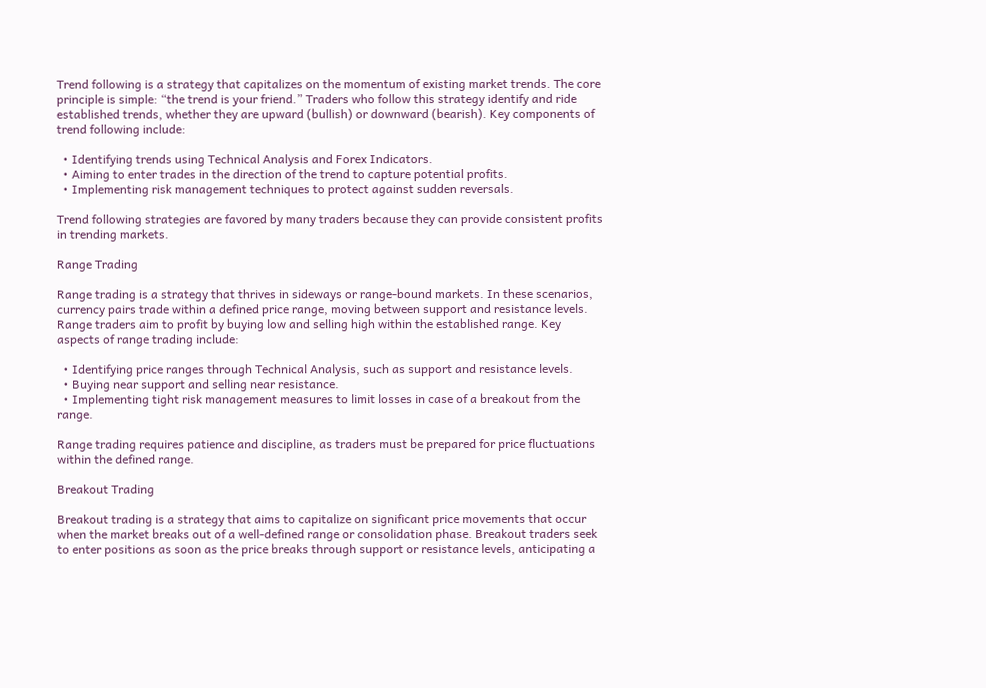Trend following is a strategy that capitalizes on the momentum of existing market trends. The core principle is simple: “the trend is your friend.” Traders who follow this strategy identify and ride established trends, whether they are upward (bullish) or downward (bearish). Key components of trend following include:

  • Identifying trends using Technical Analysis and Forex Indicators.
  • Aiming to enter trades in the direction of the trend to capture potential profits.
  • Implementing risk management techniques to protect against sudden reversals.

Trend following strategies are favored by many traders because they can provide consistent profits in trending markets.

Range Trading

Range trading is a strategy that thrives in sideways or range-bound markets. In these scenarios, currency pairs trade within a defined price range, moving between support and resistance levels. Range traders aim to profit by buying low and selling high within the established range. Key aspects of range trading include:

  • Identifying price ranges through Technical Analysis, such as support and resistance levels.
  • Buying near support and selling near resistance.
  • Implementing tight risk management measures to limit losses in case of a breakout from the range.

Range trading requires patience and discipline, as traders must be prepared for price fluctuations within the defined range.

Breakout Trading

Breakout trading is a strategy that aims to capitalize on significant price movements that occur when the market breaks out of a well-defined range or consolidation phase. Breakout traders seek to enter positions as soon as the price breaks through support or resistance levels, anticipating a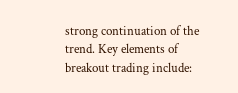strong continuation of the trend. Key elements of breakout trading include: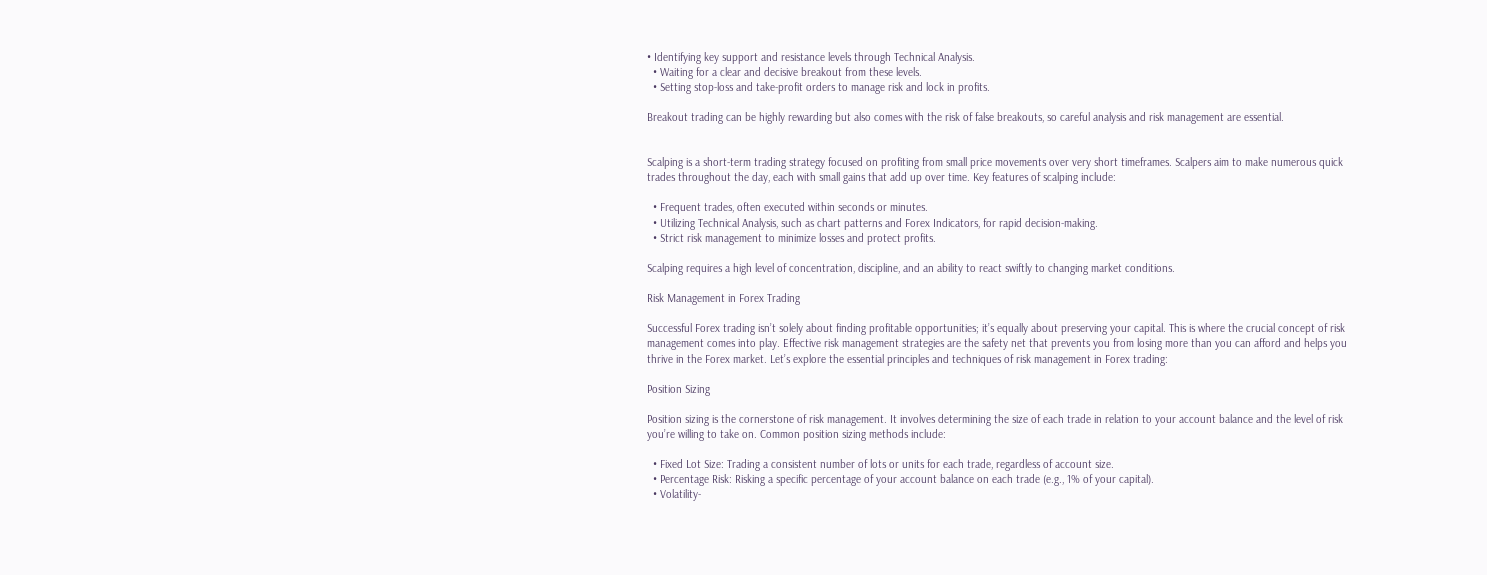• Identifying key support and resistance levels through Technical Analysis.
  • Waiting for a clear and decisive breakout from these levels.
  • Setting stop-loss and take-profit orders to manage risk and lock in profits.

Breakout trading can be highly rewarding but also comes with the risk of false breakouts, so careful analysis and risk management are essential.


Scalping is a short-term trading strategy focused on profiting from small price movements over very short timeframes. Scalpers aim to make numerous quick trades throughout the day, each with small gains that add up over time. Key features of scalping include:

  • Frequent trades, often executed within seconds or minutes.
  • Utilizing Technical Analysis, such as chart patterns and Forex Indicators, for rapid decision-making.
  • Strict risk management to minimize losses and protect profits.

Scalping requires a high level of concentration, discipline, and an ability to react swiftly to changing market conditions.

Risk Management in Forex Trading

Successful Forex trading isn’t solely about finding profitable opportunities; it’s equally about preserving your capital. This is where the crucial concept of risk management comes into play. Effective risk management strategies are the safety net that prevents you from losing more than you can afford and helps you thrive in the Forex market. Let’s explore the essential principles and techniques of risk management in Forex trading:

Position Sizing

Position sizing is the cornerstone of risk management. It involves determining the size of each trade in relation to your account balance and the level of risk you’re willing to take on. Common position sizing methods include:

  • Fixed Lot Size: Trading a consistent number of lots or units for each trade, regardless of account size.
  • Percentage Risk: Risking a specific percentage of your account balance on each trade (e.g., 1% of your capital).
  • Volatility-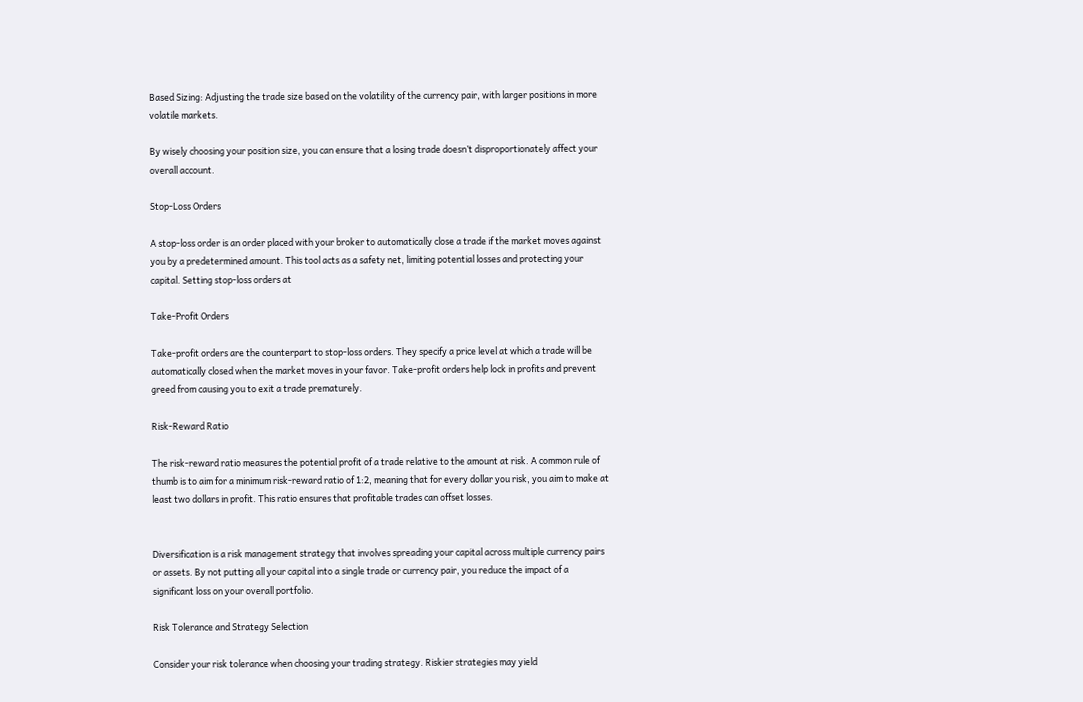Based Sizing: Adjusting the trade size based on the volatility of the currency pair, with larger positions in more volatile markets.

By wisely choosing your position size, you can ensure that a losing trade doesn’t disproportionately affect your overall account.

Stop-Loss Orders

A stop-loss order is an order placed with your broker to automatically close a trade if the market moves against you by a predetermined amount. This tool acts as a safety net, limiting potential losses and protecting your capital. Setting stop-loss orders at

Take-Profit Orders

Take-profit orders are the counterpart to stop-loss orders. They specify a price level at which a trade will be automatically closed when the market moves in your favor. Take-profit orders help lock in profits and prevent greed from causing you to exit a trade prematurely.

Risk-Reward Ratio

The risk-reward ratio measures the potential profit of a trade relative to the amount at risk. A common rule of thumb is to aim for a minimum risk-reward ratio of 1:2, meaning that for every dollar you risk, you aim to make at least two dollars in profit. This ratio ensures that profitable trades can offset losses.


Diversification is a risk management strategy that involves spreading your capital across multiple currency pairs or assets. By not putting all your capital into a single trade or currency pair, you reduce the impact of a significant loss on your overall portfolio.

Risk Tolerance and Strategy Selection

Consider your risk tolerance when choosing your trading strategy. Riskier strategies may yield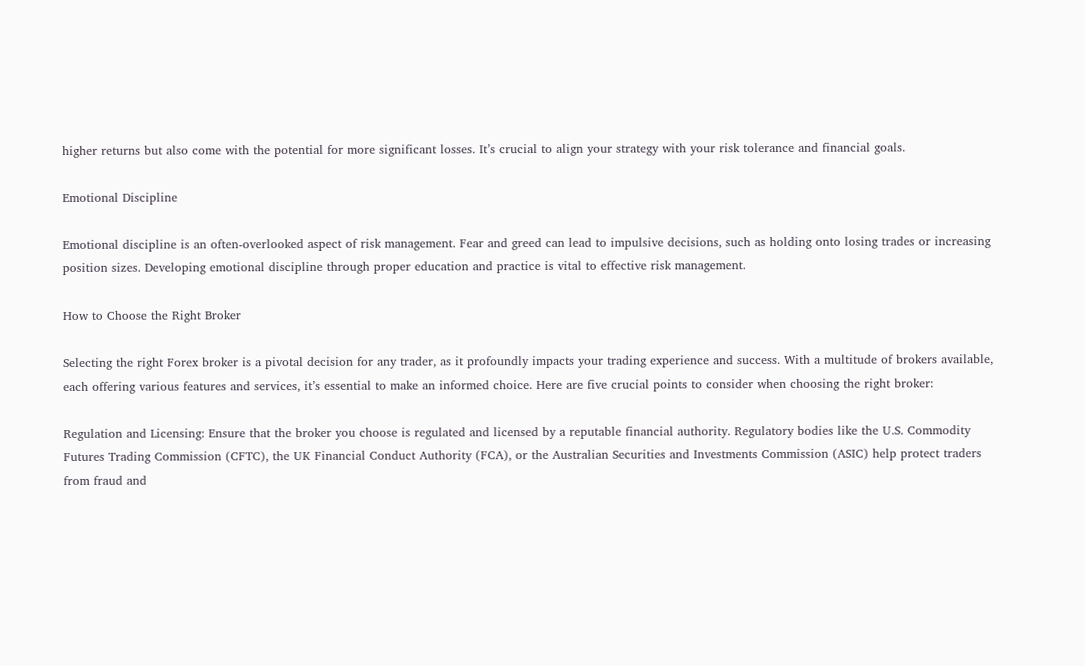higher returns but also come with the potential for more significant losses. It’s crucial to align your strategy with your risk tolerance and financial goals.

Emotional Discipline

Emotional discipline is an often-overlooked aspect of risk management. Fear and greed can lead to impulsive decisions, such as holding onto losing trades or increasing position sizes. Developing emotional discipline through proper education and practice is vital to effective risk management.

How to Choose the Right Broker

Selecting the right Forex broker is a pivotal decision for any trader, as it profoundly impacts your trading experience and success. With a multitude of brokers available, each offering various features and services, it’s essential to make an informed choice. Here are five crucial points to consider when choosing the right broker:

Regulation and Licensing: Ensure that the broker you choose is regulated and licensed by a reputable financial authority. Regulatory bodies like the U.S. Commodity Futures Trading Commission (CFTC), the UK Financial Conduct Authority (FCA), or the Australian Securities and Investments Commission (ASIC) help protect traders from fraud and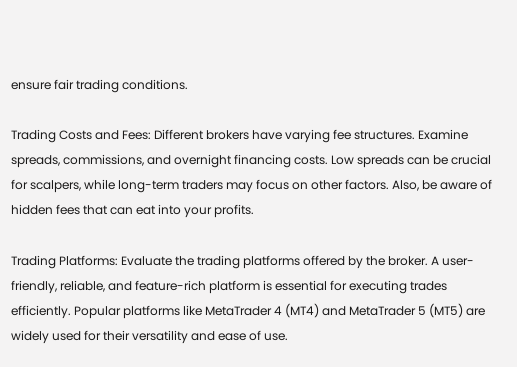ensure fair trading conditions.

Trading Costs and Fees: Different brokers have varying fee structures. Examine spreads, commissions, and overnight financing costs. Low spreads can be crucial for scalpers, while long-term traders may focus on other factors. Also, be aware of hidden fees that can eat into your profits.

Trading Platforms: Evaluate the trading platforms offered by the broker. A user-friendly, reliable, and feature-rich platform is essential for executing trades efficiently. Popular platforms like MetaTrader 4 (MT4) and MetaTrader 5 (MT5) are widely used for their versatility and ease of use.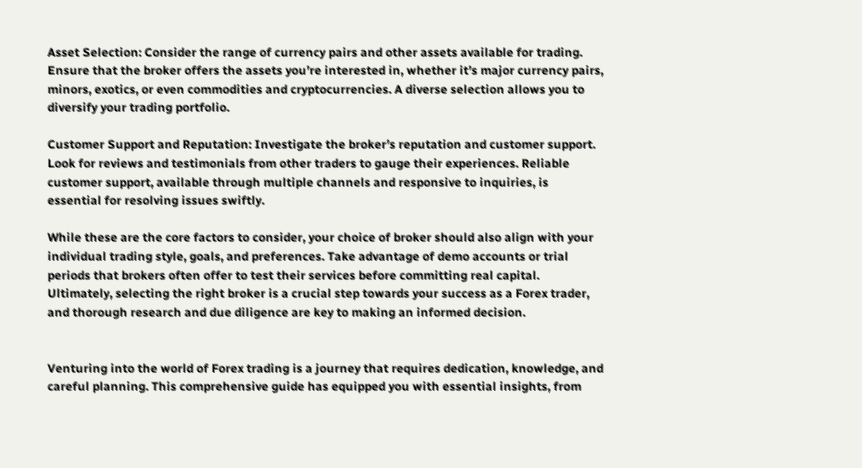Asset Selection: Consider the range of currency pairs and other assets available for trading. Ensure that the broker offers the assets you’re interested in, whether it’s major currency pairs, minors, exotics, or even commodities and cryptocurrencies. A diverse selection allows you to diversify your trading portfolio.

Customer Support and Reputation: Investigate the broker’s reputation and customer support. Look for reviews and testimonials from other traders to gauge their experiences. Reliable customer support, available through multiple channels and responsive to inquiries, is essential for resolving issues swiftly.

While these are the core factors to consider, your choice of broker should also align with your individual trading style, goals, and preferences. Take advantage of demo accounts or trial periods that brokers often offer to test their services before committing real capital. Ultimately, selecting the right broker is a crucial step towards your success as a Forex trader, and thorough research and due diligence are key to making an informed decision.


Venturing into the world of Forex trading is a journey that requires dedication, knowledge, and careful planning. This comprehensive guide has equipped you with essential insights, from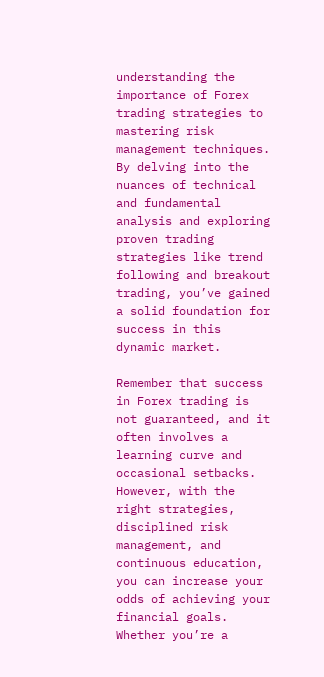understanding the importance of Forex trading strategies to mastering risk management techniques. By delving into the nuances of technical and fundamental analysis and exploring proven trading strategies like trend following and breakout trading, you’ve gained a solid foundation for success in this dynamic market.

Remember that success in Forex trading is not guaranteed, and it often involves a learning curve and occasional setbacks. However, with the right strategies, disciplined risk management, and continuous education, you can increase your odds of achieving your financial goals. Whether you’re a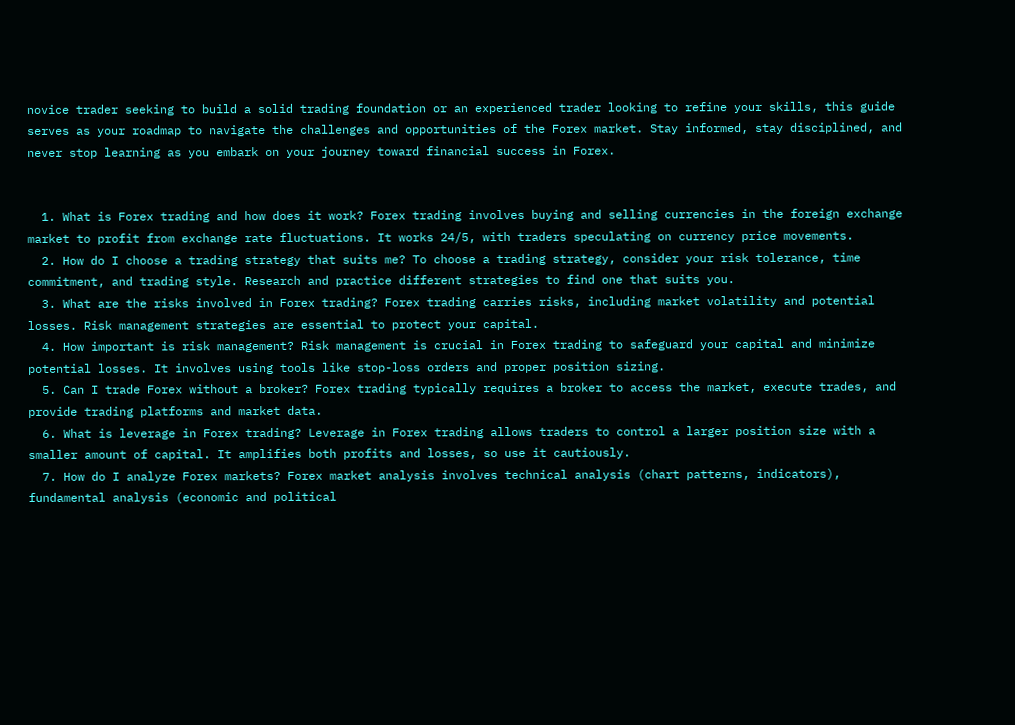novice trader seeking to build a solid trading foundation or an experienced trader looking to refine your skills, this guide serves as your roadmap to navigate the challenges and opportunities of the Forex market. Stay informed, stay disciplined, and never stop learning as you embark on your journey toward financial success in Forex.


  1. What is Forex trading and how does it work? Forex trading involves buying and selling currencies in the foreign exchange market to profit from exchange rate fluctuations. It works 24/5, with traders speculating on currency price movements.
  2. How do I choose a trading strategy that suits me? To choose a trading strategy, consider your risk tolerance, time commitment, and trading style. Research and practice different strategies to find one that suits you.
  3. What are the risks involved in Forex trading? Forex trading carries risks, including market volatility and potential losses. Risk management strategies are essential to protect your capital.
  4. How important is risk management? Risk management is crucial in Forex trading to safeguard your capital and minimize potential losses. It involves using tools like stop-loss orders and proper position sizing.
  5. Can I trade Forex without a broker? Forex trading typically requires a broker to access the market, execute trades, and provide trading platforms and market data.
  6. What is leverage in Forex trading? Leverage in Forex trading allows traders to control a larger position size with a smaller amount of capital. It amplifies both profits and losses, so use it cautiously.
  7. How do I analyze Forex markets? Forex market analysis involves technical analysis (chart patterns, indicators), fundamental analysis (economic and political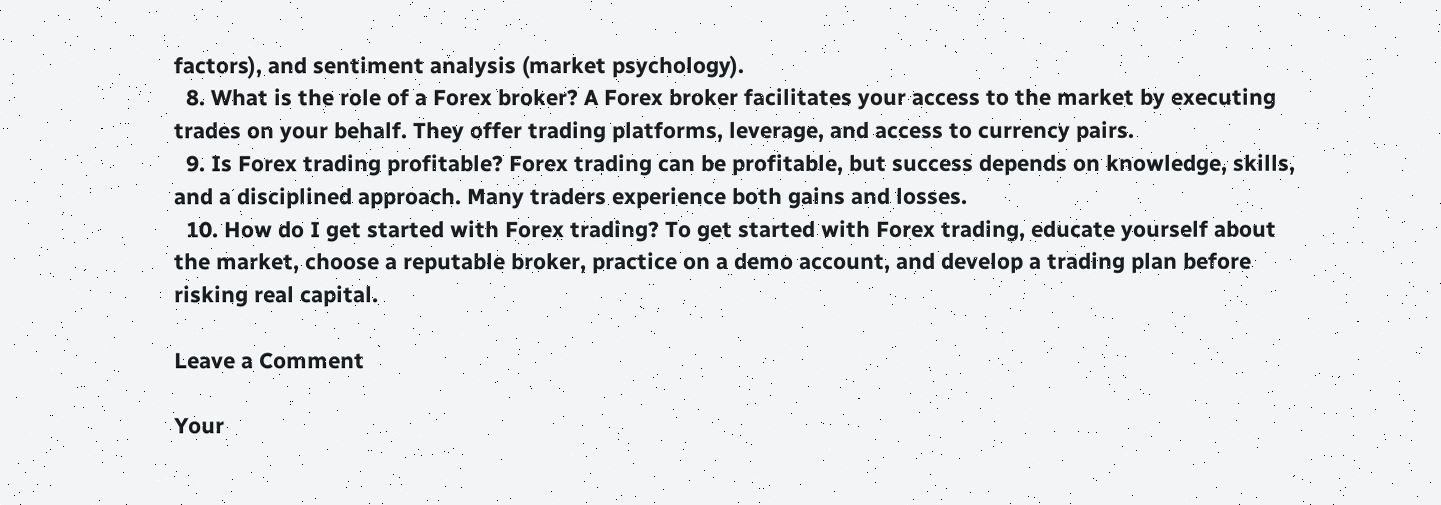factors), and sentiment analysis (market psychology).
  8. What is the role of a Forex broker? A Forex broker facilitates your access to the market by executing trades on your behalf. They offer trading platforms, leverage, and access to currency pairs.
  9. Is Forex trading profitable? Forex trading can be profitable, but success depends on knowledge, skills, and a disciplined approach. Many traders experience both gains and losses.
  10. How do I get started with Forex trading? To get started with Forex trading, educate yourself about the market, choose a reputable broker, practice on a demo account, and develop a trading plan before risking real capital.

Leave a Comment

Your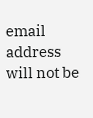email address will not be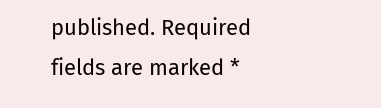published. Required fields are marked *